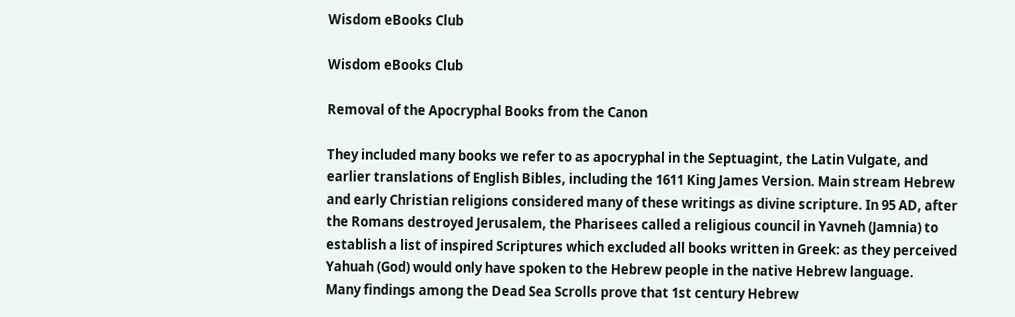Wisdom eBooks Club

Wisdom eBooks Club

Removal of the Apocryphal Books from the Canon

They included many books we refer to as apocryphal in the Septuagint, the Latin Vulgate, and earlier translations of English Bibles, including the 1611 King James Version. Main stream Hebrew and early Christian religions considered many of these writings as divine scripture. In 95 AD, after the Romans destroyed Jerusalem, the Pharisees called a religious council in Yavneh (Jamnia) to establish a list of inspired Scriptures which excluded all books written in Greek: as they perceived Yahuah (God) would only have spoken to the Hebrew people in the native Hebrew language.
Many findings among the Dead Sea Scrolls prove that 1st century Hebrew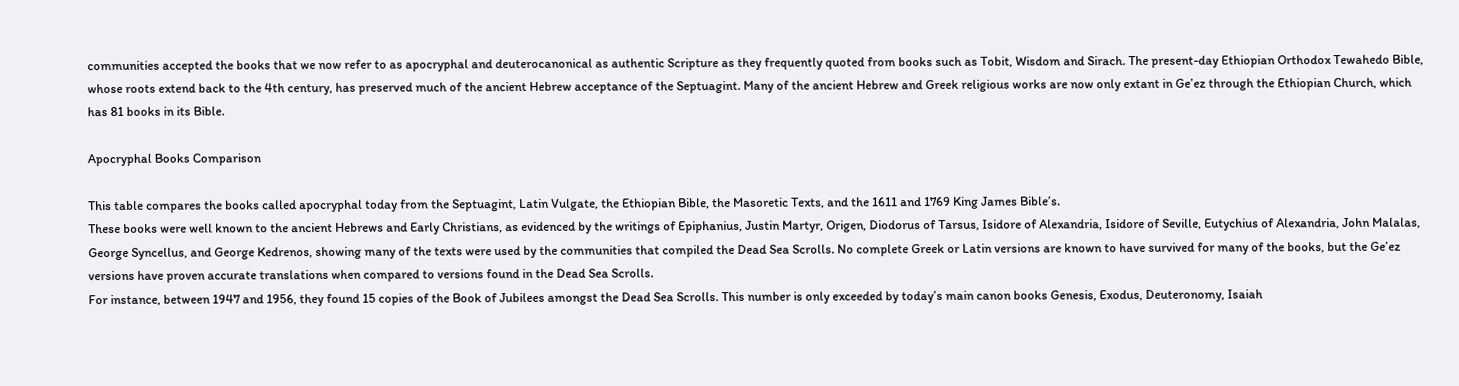communities accepted the books that we now refer to as apocryphal and deuterocanonical as authentic Scripture as they frequently quoted from books such as Tobit, Wisdom and Sirach. The present-day Ethiopian Orthodox Tewahedo Bible, whose roots extend back to the 4th century, has preserved much of the ancient Hebrew acceptance of the Septuagint. Many of the ancient Hebrew and Greek religious works are now only extant in Ge’ez through the Ethiopian Church, which has 81 books in its Bible.

Apocryphal Books Comparison

This table compares the books called apocryphal today from the Septuagint, Latin Vulgate, the Ethiopian Bible, the Masoretic Texts, and the 1611 and 1769 King James Bible’s.
These books were well known to the ancient Hebrews and Early Christians, as evidenced by the writings of Epiphanius, Justin Martyr, Origen, Diodorus of Tarsus, Isidore of Alexandria, Isidore of Seville, Eutychius of Alexandria, John Malalas, George Syncellus, and George Kedrenos, showing many of the texts were used by the communities that compiled the Dead Sea Scrolls. No complete Greek or Latin versions are known to have survived for many of the books, but the Ge’ez versions have proven accurate translations when compared to versions found in the Dead Sea Scrolls.
For instance, between 1947 and 1956, they found 15 copies of the Book of Jubilees amongst the Dead Sea Scrolls. This number is only exceeded by today’s main canon books Genesis, Exodus, Deuteronomy, Isaiah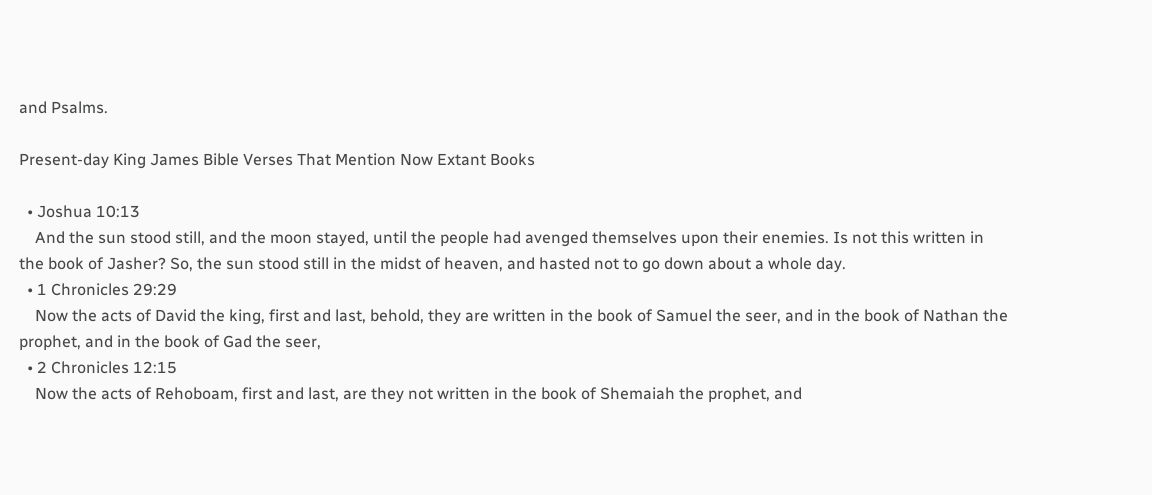and Psalms.

Present-day King James Bible Verses That Mention Now Extant Books

  • Joshua 10:13
    And the sun stood still, and the moon stayed, until the people had avenged themselves upon their enemies. Is not this written in the book of Jasher? So, the sun stood still in the midst of heaven, and hasted not to go down about a whole day.
  • 1 Chronicles 29:29
    Now the acts of David the king, first and last, behold, they are written in the book of Samuel the seer, and in the book of Nathan the prophet, and in the book of Gad the seer,
  • 2 Chronicles 12:15
    Now the acts of Rehoboam, first and last, are they not written in the book of Shemaiah the prophet, and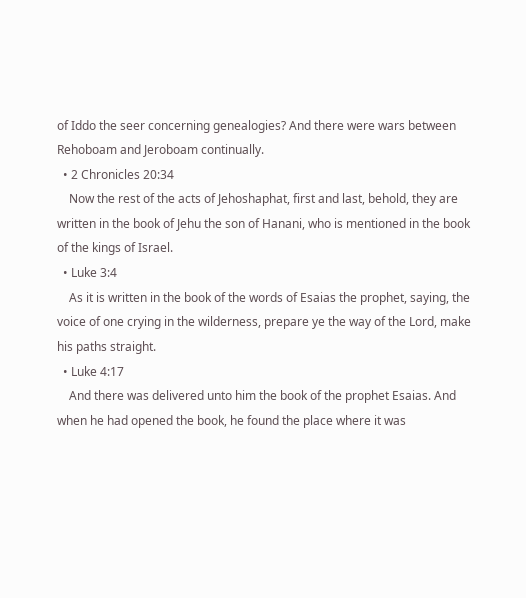of Iddo the seer concerning genealogies? And there were wars between Rehoboam and Jeroboam continually.
  • 2 Chronicles 20:34
    Now the rest of the acts of Jehoshaphat, first and last, behold, they are written in the book of Jehu the son of Hanani, who is mentioned in the book of the kings of Israel.
  • Luke 3:4
    As it is written in the book of the words of Esaias the prophet, saying, the voice of one crying in the wilderness, prepare ye the way of the Lord, make his paths straight.
  • Luke 4:17
    And there was delivered unto him the book of the prophet Esaias. And when he had opened the book, he found the place where it was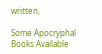written,

Some Apocryphal Books Available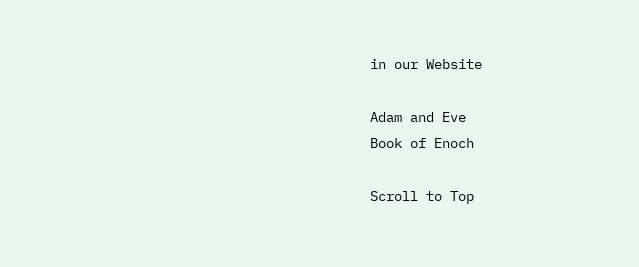in our Website

Adam and Eve
Book of Enoch

Scroll to Top